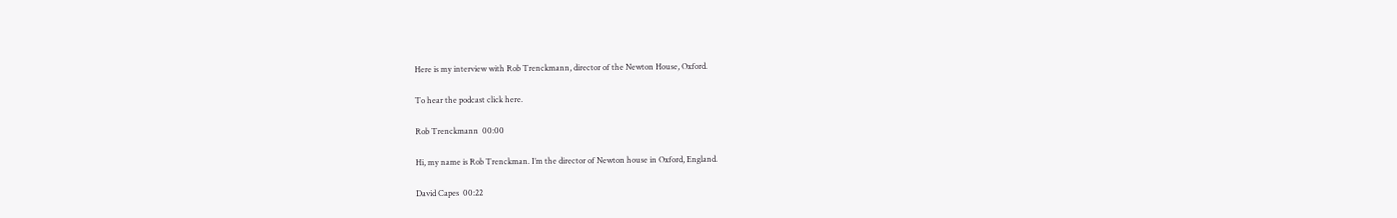Here is my interview with Rob Trenckmann, director of the Newton House, Oxford.

To hear the podcast click here.

Rob Trenckmann  00:00

Hi, my name is Rob Trenckman. I’m the director of Newton house in Oxford, England.

David Capes  00:22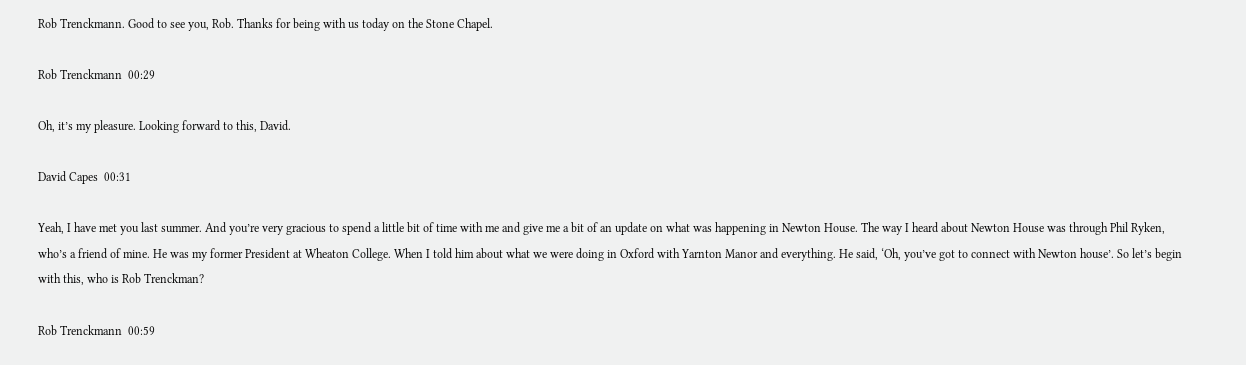Rob Trenckmann. Good to see you, Rob. Thanks for being with us today on the Stone Chapel.

Rob Trenckmann  00:29

Oh, it’s my pleasure. Looking forward to this, David.

David Capes  00:31

Yeah, I have met you last summer. And you’re very gracious to spend a little bit of time with me and give me a bit of an update on what was happening in Newton House. The way I heard about Newton House was through Phil Ryken, who’s a friend of mine. He was my former President at Wheaton College. When I told him about what we were doing in Oxford with Yarnton Manor and everything. He said, ‘Oh, you’ve got to connect with Newton house’. So let’s begin with this, who is Rob Trenckman?

Rob Trenckmann  00:59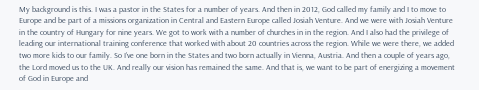My background is this. I was a pastor in the States for a number of years. And then in 2012, God called my family and I to move to Europe and be part of a missions organization in Central and Eastern Europe called Josiah Venture. And we were with Josiah Venture in the country of Hungary for nine years. We got to work with a number of churches in in the region. And I also had the privilege of leading our international training conference that worked with about 20 countries across the region. While we were there, we added two more kids to our family. So I’ve one born in the States and two born actually in Vienna, Austria. And then a couple of years ago, the Lord moved us to the UK. And really our vision has remained the same. And that is, we want to be part of energizing a movement of God in Europe and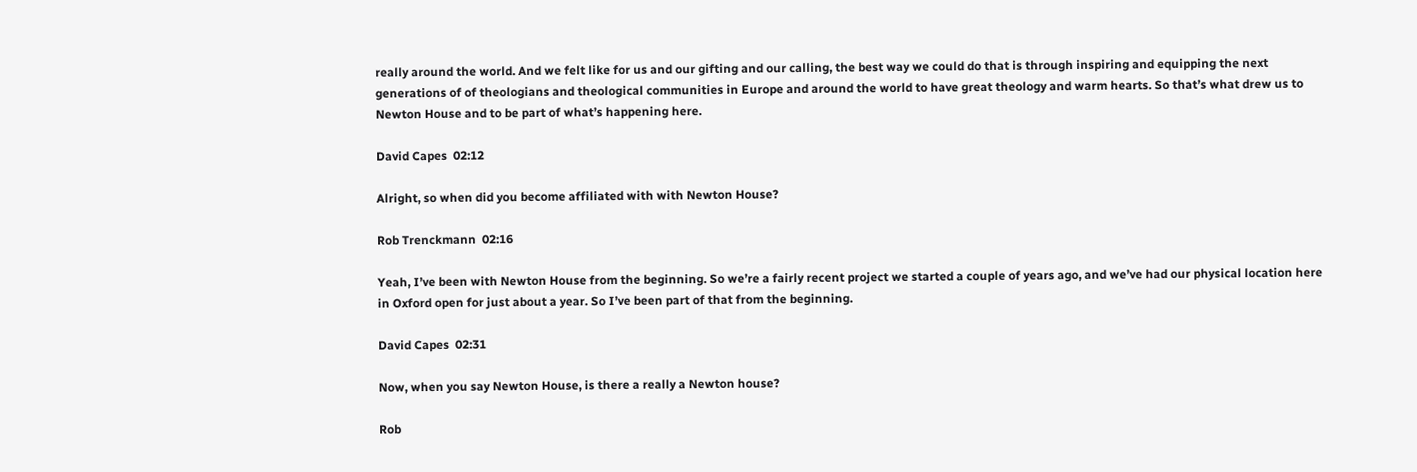really around the world. And we felt like for us and our gifting and our calling, the best way we could do that is through inspiring and equipping the next generations of of theologians and theological communities in Europe and around the world to have great theology and warm hearts. So that’s what drew us to Newton House and to be part of what’s happening here.

David Capes  02:12

Alright, so when did you become affiliated with with Newton House?

Rob Trenckmann  02:16

Yeah, I’ve been with Newton House from the beginning. So we’re a fairly recent project we started a couple of years ago, and we’ve had our physical location here in Oxford open for just about a year. So I’ve been part of that from the beginning.

David Capes  02:31

Now, when you say Newton House, is there a really a Newton house?

Rob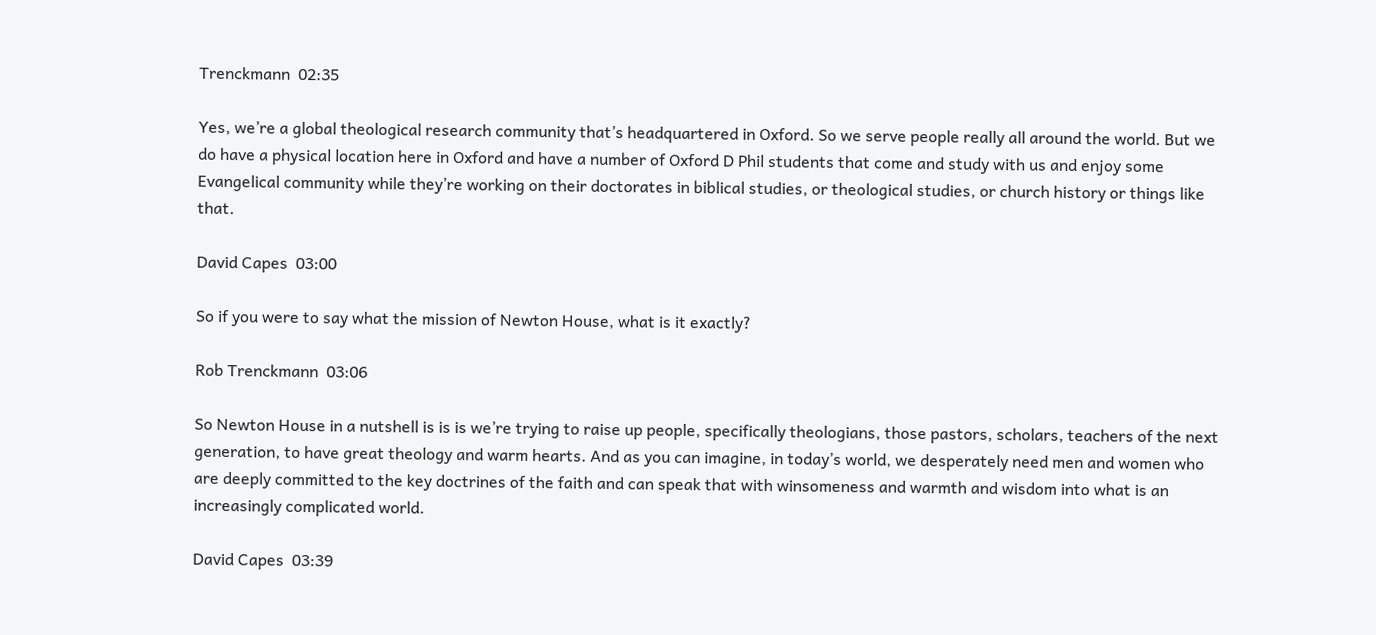Trenckmann  02:35

Yes, we’re a global theological research community that’s headquartered in Oxford. So we serve people really all around the world. But we do have a physical location here in Oxford and have a number of Oxford D Phil students that come and study with us and enjoy some Evangelical community while they’re working on their doctorates in biblical studies, or theological studies, or church history or things like that.

David Capes  03:00

So if you were to say what the mission of Newton House, what is it exactly?

Rob Trenckmann  03:06

So Newton House in a nutshell is is is we’re trying to raise up people, specifically theologians, those pastors, scholars, teachers of the next generation, to have great theology and warm hearts. And as you can imagine, in today’s world, we desperately need men and women who are deeply committed to the key doctrines of the faith and can speak that with winsomeness and warmth and wisdom into what is an increasingly complicated world.

David Capes  03:39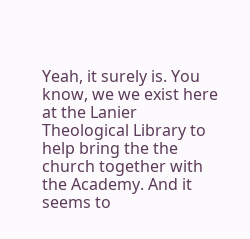Yeah, it surely is. You know, we we exist here at the Lanier Theological Library to help bring the the church together with the Academy. And it seems to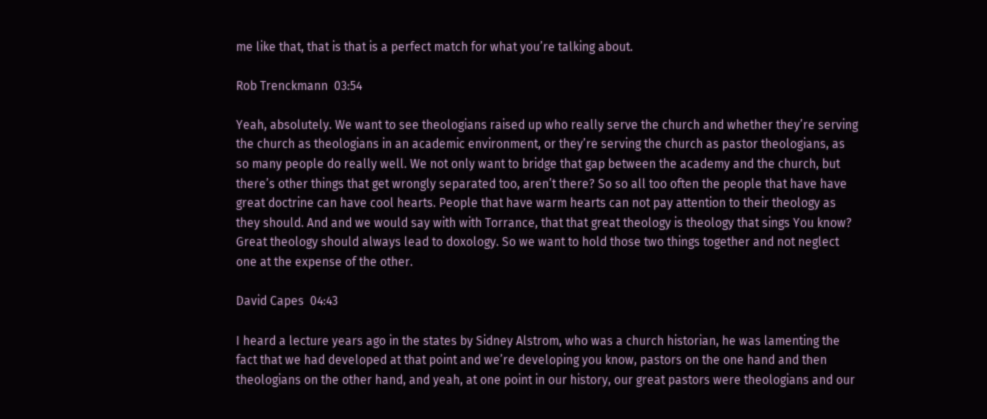me like that, that is that is a perfect match for what you’re talking about.

Rob Trenckmann  03:54

Yeah, absolutely. We want to see theologians raised up who really serve the church and whether they’re serving the church as theologians in an academic environment, or they’re serving the church as pastor theologians, as so many people do really well. We not only want to bridge that gap between the academy and the church, but there’s other things that get wrongly separated too, aren’t there? So so all too often the people that have have great doctrine can have cool hearts. People that have warm hearts can not pay attention to their theology as they should. And and we would say with with Torrance, that that great theology is theology that sings You know? Great theology should always lead to doxology. So we want to hold those two things together and not neglect one at the expense of the other.

David Capes  04:43

I heard a lecture years ago in the states by Sidney Alstrom, who was a church historian, he was lamenting the fact that we had developed at that point and we’re developing you know, pastors on the one hand and then theologians on the other hand, and yeah, at one point in our history, our great pastors were theologians and our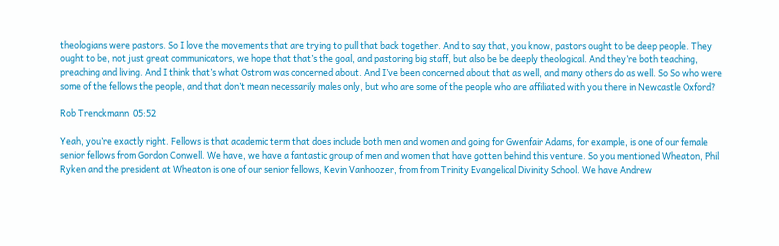theologians were pastors. So I love the movements that are trying to pull that back together. And to say that, you know, pastors ought to be deep people. They ought to be, not just great communicators, we hope that that’s the goal, and pastoring big staff, but also be be deeply theological. And they’re both teaching, preaching and living. And I think that’s what Ostrom was concerned about. And I’ve been concerned about that as well, and many others do as well. So So who were some of the fellows the people, and that don’t mean necessarily males only, but who are some of the people who are affiliated with you there in Newcastle Oxford?

Rob Trenckmann  05:52

Yeah, you’re exactly right. Fellows is that academic term that does include both men and women and going for Gwenfair Adams, for example, is one of our female senior fellows from Gordon Conwell. We have, we have a fantastic group of men and women that have gotten behind this venture. So you mentioned Wheaton, Phil Ryken and the president at Wheaton is one of our senior fellows, Kevin Vanhoozer, from from Trinity Evangelical Divinity School. We have Andrew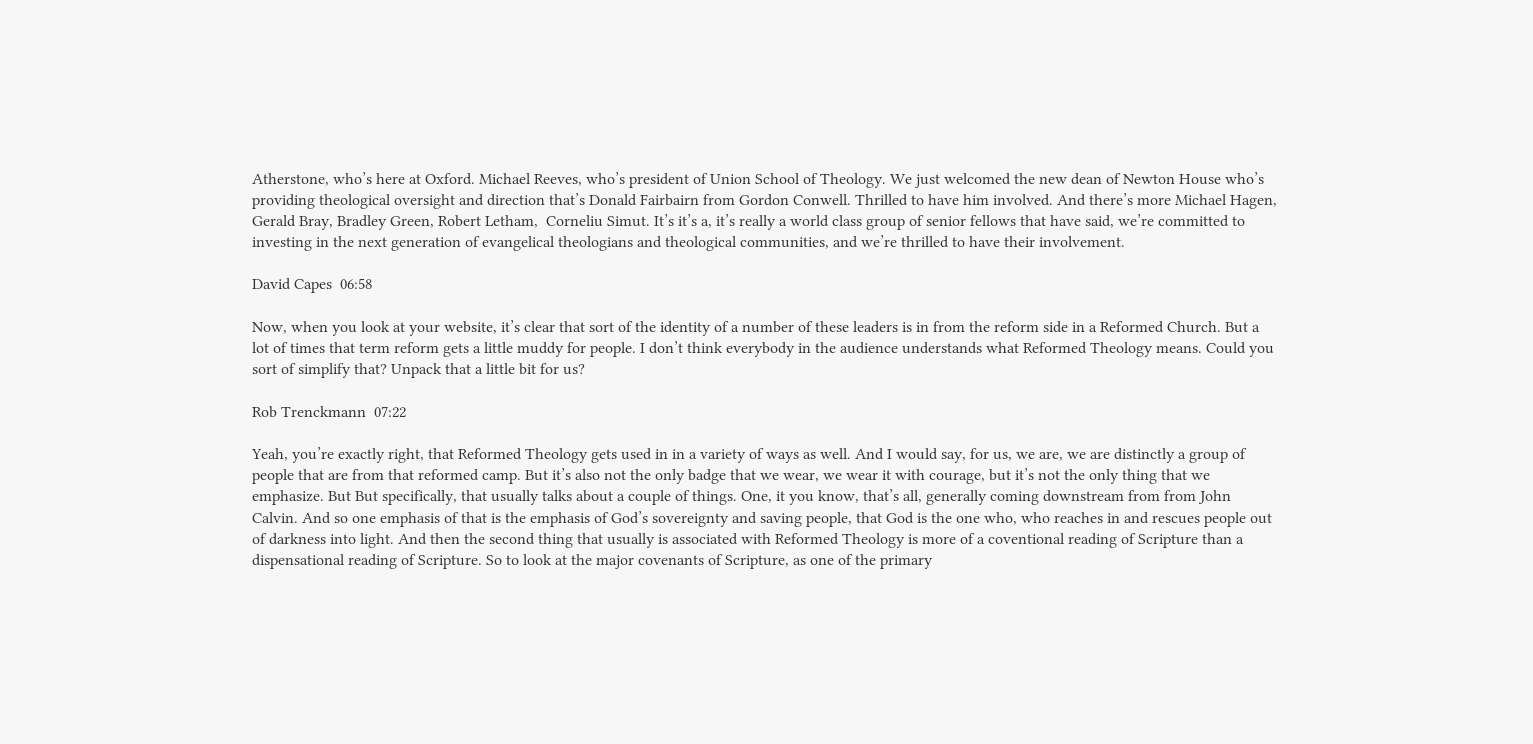Atherstone, who’s here at Oxford. Michael Reeves, who’s president of Union School of Theology. We just welcomed the new dean of Newton House who’s providing theological oversight and direction that’s Donald Fairbairn from Gordon Conwell. Thrilled to have him involved. And there’s more Michael Hagen, Gerald Bray, Bradley Green, Robert Letham,  Corneliu Simut. It’s it’s a, it’s really a world class group of senior fellows that have said, we’re committed to investing in the next generation of evangelical theologians and theological communities, and we’re thrilled to have their involvement.

David Capes  06:58

Now, when you look at your website, it’s clear that sort of the identity of a number of these leaders is in from the reform side in a Reformed Church. But a lot of times that term reform gets a little muddy for people. I don’t think everybody in the audience understands what Reformed Theology means. Could you sort of simplify that? Unpack that a little bit for us?

Rob Trenckmann  07:22

Yeah, you’re exactly right, that Reformed Theology gets used in in a variety of ways as well. And I would say, for us, we are, we are distinctly a group of people that are from that reformed camp. But it’s also not the only badge that we wear, we wear it with courage, but it’s not the only thing that we emphasize. But But specifically, that usually talks about a couple of things. One, it you know, that’s all, generally coming downstream from from John Calvin. And so one emphasis of that is the emphasis of God’s sovereignty and saving people, that God is the one who, who reaches in and rescues people out of darkness into light. And then the second thing that usually is associated with Reformed Theology is more of a coventional reading of Scripture than a dispensational reading of Scripture. So to look at the major covenants of Scripture, as one of the primary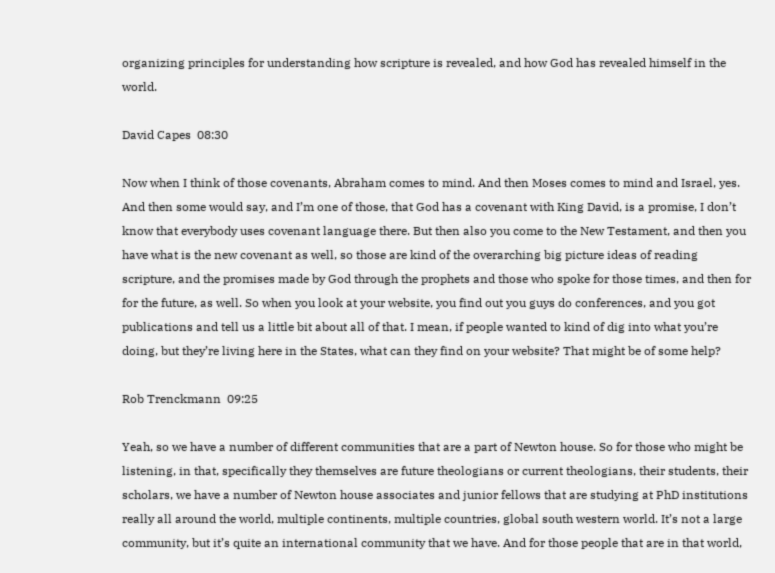organizing principles for understanding how scripture is revealed, and how God has revealed himself in the world.

David Capes  08:30

Now when I think of those covenants, Abraham comes to mind. And then Moses comes to mind and Israel, yes. And then some would say, and I’m one of those, that God has a covenant with King David, is a promise, I don’t know that everybody uses covenant language there. But then also you come to the New Testament, and then you have what is the new covenant as well, so those are kind of the overarching big picture ideas of reading scripture, and the promises made by God through the prophets and those who spoke for those times, and then for for the future, as well. So when you look at your website, you find out you guys do conferences, and you got publications and tell us a little bit about all of that. I mean, if people wanted to kind of dig into what you’re doing, but they’re living here in the States, what can they find on your website? That might be of some help?

Rob Trenckmann  09:25

Yeah, so we have a number of different communities that are a part of Newton house. So for those who might be listening, in that, specifically they themselves are future theologians or current theologians, their students, their scholars, we have a number of Newton house associates and junior fellows that are studying at PhD institutions really all around the world, multiple continents, multiple countries, global south western world. It’s not a large community, but it’s quite an international community that we have. And for those people that are in that world,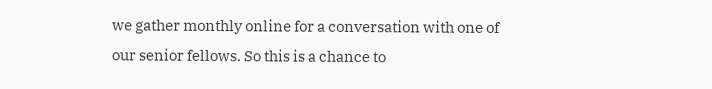we gather monthly online for a conversation with one of our senior fellows. So this is a chance to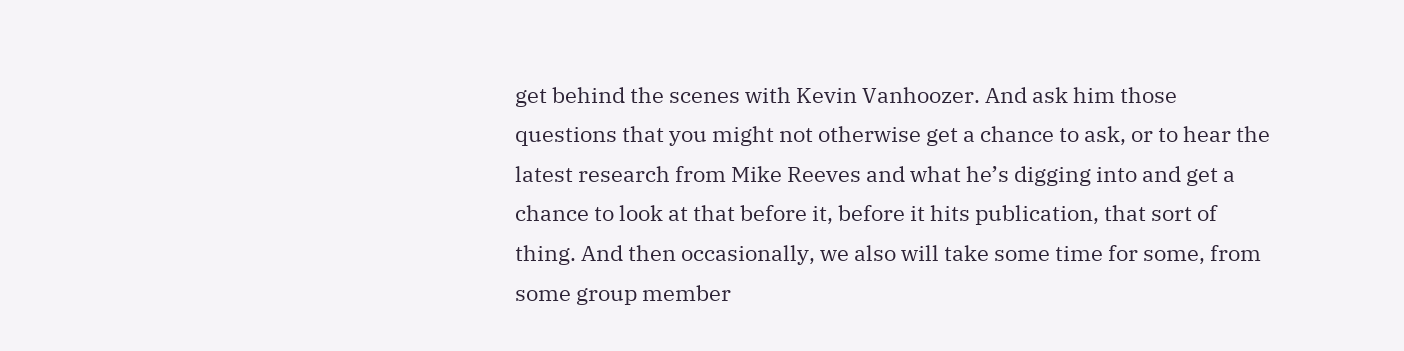get behind the scenes with Kevin Vanhoozer. And ask him those questions that you might not otherwise get a chance to ask, or to hear the latest research from Mike Reeves and what he’s digging into and get a chance to look at that before it, before it hits publication, that sort of thing. And then occasionally, we also will take some time for some, from some group member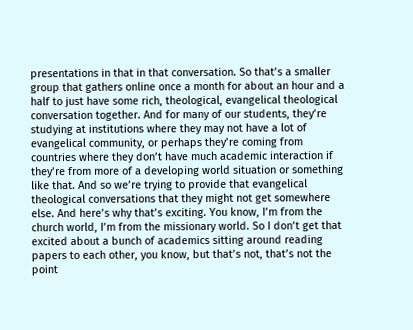presentations in that in that conversation. So that’s a smaller group that gathers online once a month for about an hour and a half to just have some rich, theological, evangelical theological conversation together. And for many of our students, they’re studying at institutions where they may not have a lot of evangelical community, or perhaps they’re coming from countries where they don’t have much academic interaction if they’re from more of a developing world situation or something like that. And so we’re trying to provide that evangelical theological conversations that they might not get somewhere else. And here’s why that’s exciting. You know, I’m from the church world, I’m from the missionary world. So I don’t get that excited about a bunch of academics sitting around reading papers to each other, you know, but that’s not, that’s not the point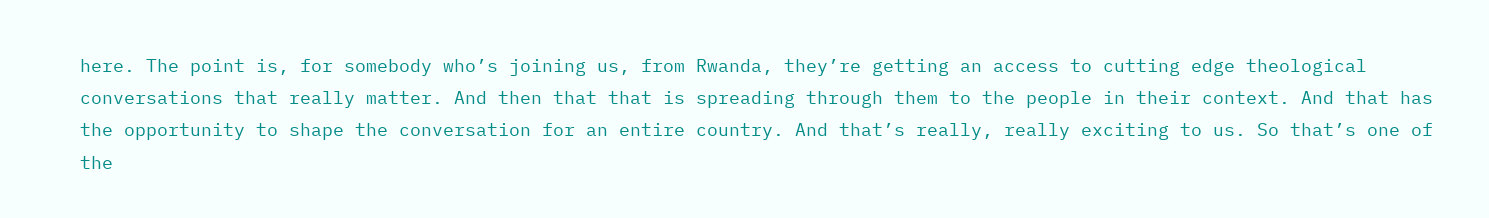here. The point is, for somebody who’s joining us, from Rwanda, they’re getting an access to cutting edge theological conversations that really matter. And then that that is spreading through them to the people in their context. And that has the opportunity to shape the conversation for an entire country. And that’s really, really exciting to us. So that’s one of the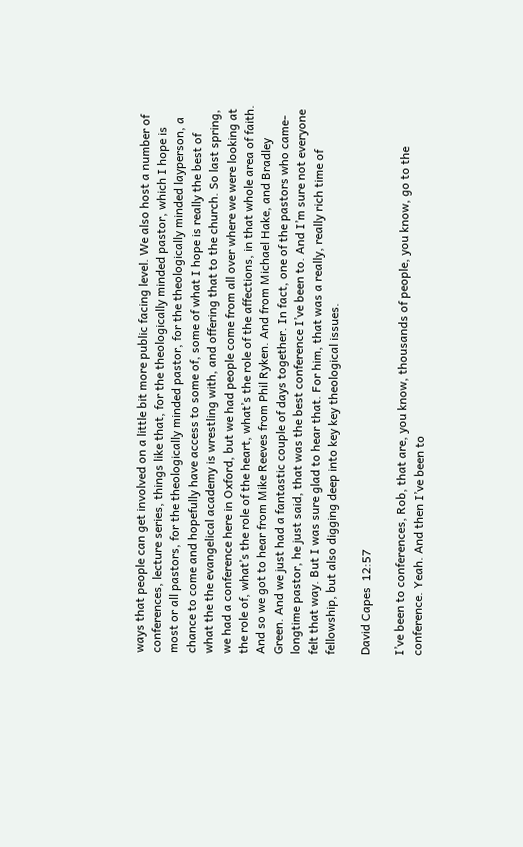ways that people can get involved on a little bit more public facing level. We also host a number of conferences, lecture series, things like that, for the theologically minded pastor, which I hope is most or all pastors, for the theologically minded pastor, for the theologically minded layperson, a chance to come and hopefully have access to some of, some of what I hope is really the best of what the the evangelical academy is wrestling with, and offering that to the church. So last spring, we had a conference here in Oxford, but we had people come from all over where we were looking at the role of, what’s the role of the heart, what’s the role of the affections, in that whole area of faith. And so we got to hear from Mike Reeves from Phil Ryken. And from Michael Hake, and Bradley Green. And we just had a fantastic couple of days together. In fact, one of the pastors who came-longtime pastor, he just said, that was the best conference I’ve been to. And I’m sure not everyone felt that way. But I was sure glad to hear that. For him, that was a really, really rich time of fellowship, but also digging deep into key key theological issues.

David Capes  12:57

I’ve been to conferences, Rob, that are, you know, thousands of people, you know, go to the conference. Yeah. And then I’ve been to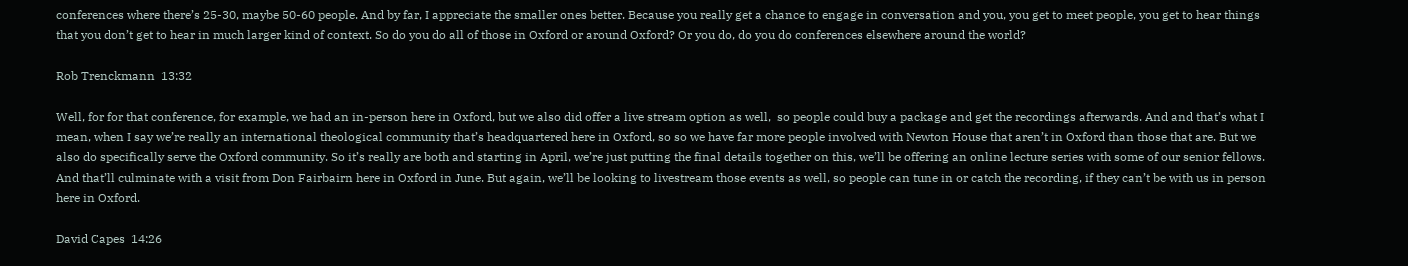conferences where there’s 25-30, maybe 50-60 people. And by far, I appreciate the smaller ones better. Because you really get a chance to engage in conversation and you, you get to meet people, you get to hear things that you don’t get to hear in much larger kind of context. So do you do all of those in Oxford or around Oxford? Or you do, do you do conferences elsewhere around the world?

Rob Trenckmann  13:32

Well, for for that conference, for example, we had an in-person here in Oxford, but we also did offer a live stream option as well,  so people could buy a package and get the recordings afterwards. And and that’s what I mean, when I say we’re really an international theological community that’s headquartered here in Oxford, so so we have far more people involved with Newton House that aren’t in Oxford than those that are. But we also do specifically serve the Oxford community. So it’s really are both and starting in April, we’re just putting the final details together on this, we’ll be offering an online lecture series with some of our senior fellows. And that’ll culminate with a visit from Don Fairbairn here in Oxford in June. But again, we’ll be looking to livestream those events as well, so people can tune in or catch the recording, if they can’t be with us in person here in Oxford.

David Capes  14:26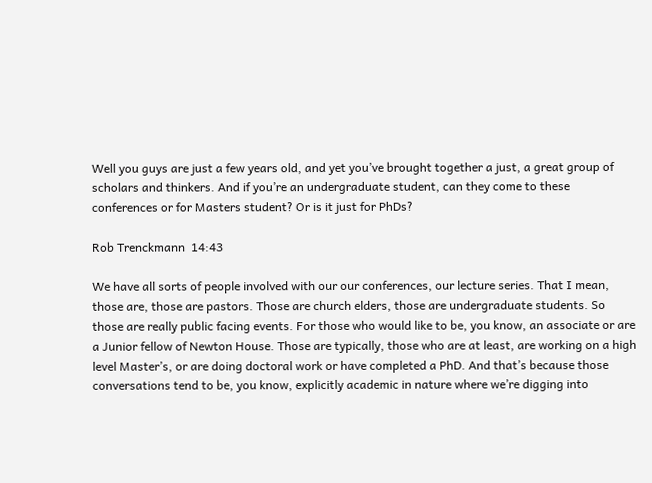Well you guys are just a few years old, and yet you’ve brought together a just, a great group of scholars and thinkers. And if you’re an undergraduate student, can they come to these conferences or for Masters student? Or is it just for PhDs?

Rob Trenckmann  14:43

We have all sorts of people involved with our our conferences, our lecture series. That I mean, those are, those are pastors. Those are church elders, those are undergraduate students. So those are really public facing events. For those who would like to be, you know, an associate or are a Junior fellow of Newton House. Those are typically, those who are at least, are working on a high level Master’s, or are doing doctoral work or have completed a PhD. And that’s because those conversations tend to be, you know, explicitly academic in nature where we’re digging into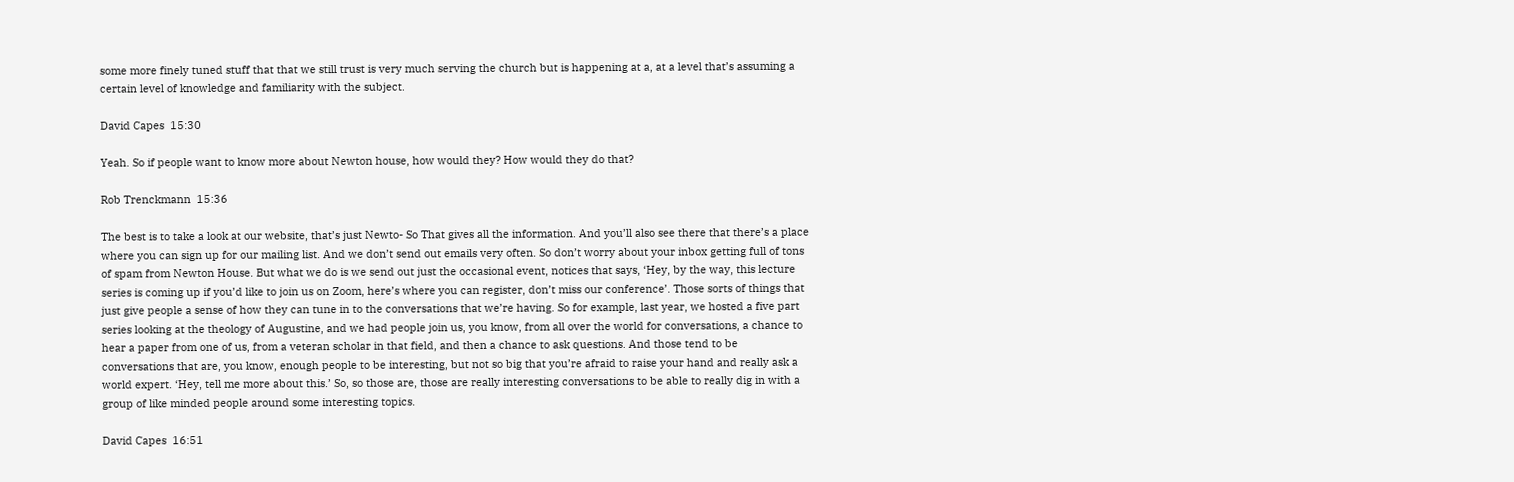some more finely tuned stuff that that we still trust is very much serving the church but is happening at a, at a level that’s assuming a certain level of knowledge and familiarity with the subject.

David Capes  15:30

Yeah. So if people want to know more about Newton house, how would they? How would they do that?

Rob Trenckmann  15:36

The best is to take a look at our website, that’s just Newto- So That gives all the information. And you’ll also see there that there’s a place where you can sign up for our mailing list. And we don’t send out emails very often. So don’t worry about your inbox getting full of tons of spam from Newton House. But what we do is we send out just the occasional event, notices that says, ‘Hey, by the way, this lecture series is coming up if you’d like to join us on Zoom, here’s where you can register, don’t miss our conference’. Those sorts of things that just give people a sense of how they can tune in to the conversations that we’re having. So for example, last year, we hosted a five part series looking at the theology of Augustine, and we had people join us, you know, from all over the world for conversations, a chance to hear a paper from one of us, from a veteran scholar in that field, and then a chance to ask questions. And those tend to be conversations that are, you know, enough people to be interesting, but not so big that you’re afraid to raise your hand and really ask a world expert. ‘Hey, tell me more about this.’ So, so those are, those are really interesting conversations to be able to really dig in with a group of like minded people around some interesting topics.

David Capes  16:51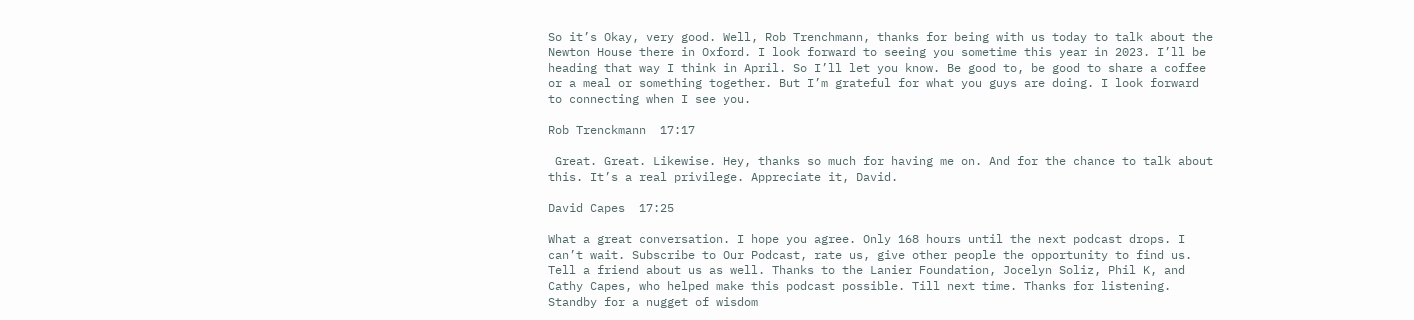So it’s Okay, very good. Well, Rob Trenchmann, thanks for being with us today to talk about the Newton House there in Oxford. I look forward to seeing you sometime this year in 2023. I’ll be heading that way I think in April. So I’ll let you know. Be good to, be good to share a coffee or a meal or something together. But I’m grateful for what you guys are doing. I look forward to connecting when I see you.

Rob Trenckmann  17:17

 Great. Great. Likewise. Hey, thanks so much for having me on. And for the chance to talk about this. It’s a real privilege. Appreciate it, David.

David Capes  17:25

What a great conversation. I hope you agree. Only 168 hours until the next podcast drops. I can’t wait. Subscribe to Our Podcast, rate us, give other people the opportunity to find us. Tell a friend about us as well. Thanks to the Lanier Foundation, Jocelyn Soliz, Phil K, and Cathy Capes, who helped make this podcast possible. Till next time. Thanks for listening. Standby for a nugget of wisdom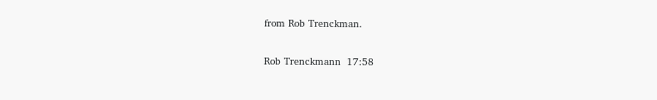from Rob Trenckman.

Rob Trenckmann  17:58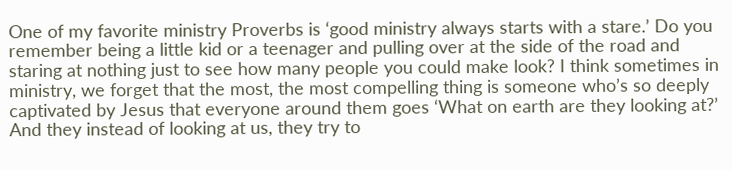One of my favorite ministry Proverbs is ‘good ministry always starts with a stare.’ Do you remember being a little kid or a teenager and pulling over at the side of the road and staring at nothing just to see how many people you could make look? I think sometimes in ministry, we forget that the most, the most compelling thing is someone who’s so deeply captivated by Jesus that everyone around them goes ‘What on earth are they looking at?’ And they instead of looking at us, they try to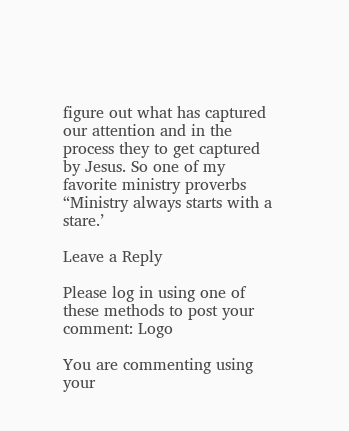figure out what has captured our attention and in the process they to get captured by Jesus. So one of my favorite ministry proverbs “Ministry always starts with a stare.’

Leave a Reply

Please log in using one of these methods to post your comment: Logo

You are commenting using your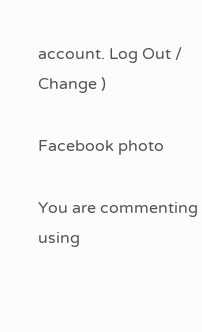account. Log Out /  Change )

Facebook photo

You are commenting using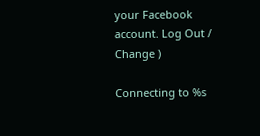your Facebook account. Log Out /  Change )

Connecting to %s